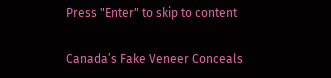Press "Enter" to skip to content

Canada’s Fake Veneer Conceals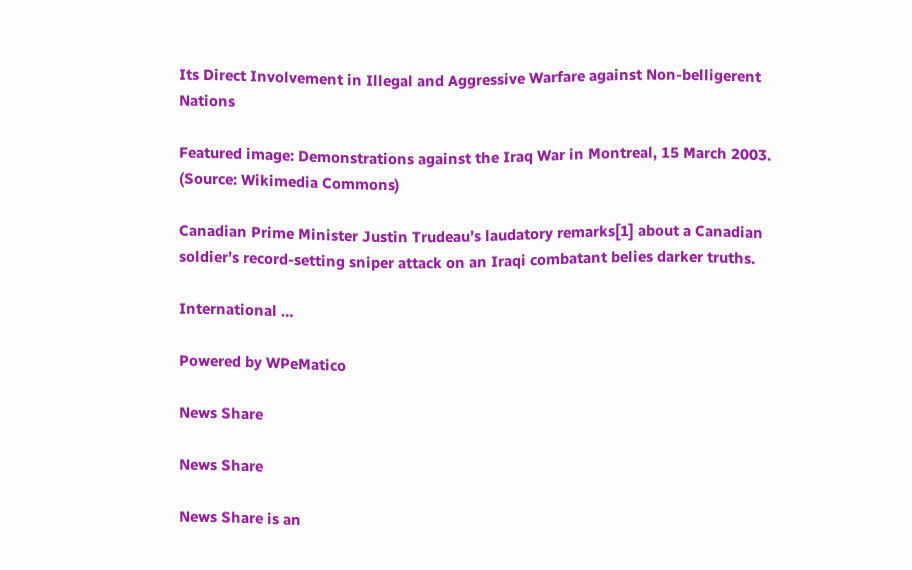Its Direct Involvement in Illegal and Aggressive Warfare against Non-belligerent Nations

Featured image: Demonstrations against the Iraq War in Montreal, 15 March 2003. (Source: Wikimedia Commons)

Canadian Prime Minister Justin Trudeau’s laudatory remarks[1] about a Canadian soldier’s record-setting sniper attack on an Iraqi combatant belies darker truths.

International …

Powered by WPeMatico

News Share

News Share

News Share is an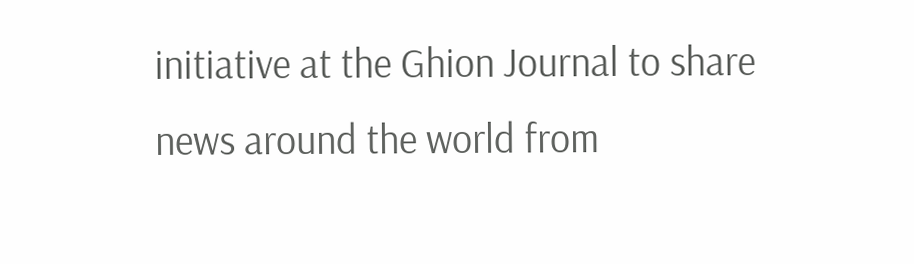initiative at the Ghion Journal to share news around the world from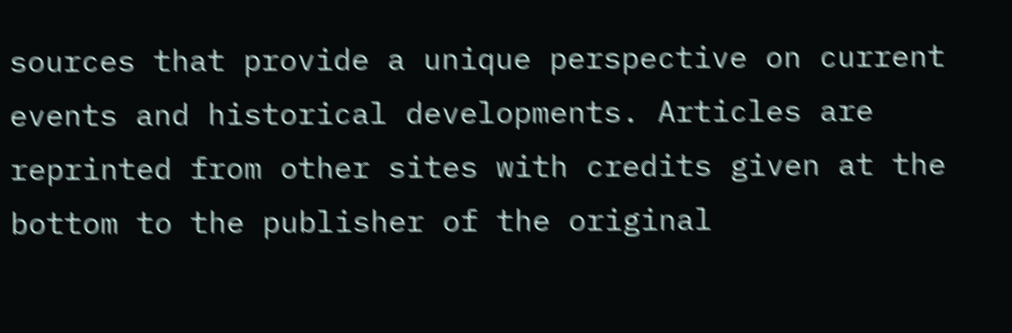sources that provide a unique perspective on current events and historical developments. Articles are reprinted from other sites with credits given at the bottom to the publisher of the original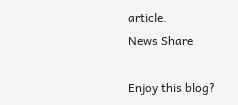article.
News Share

Enjoy this blog?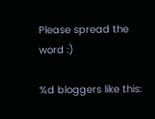Please spread the word :)

%d bloggers like this: